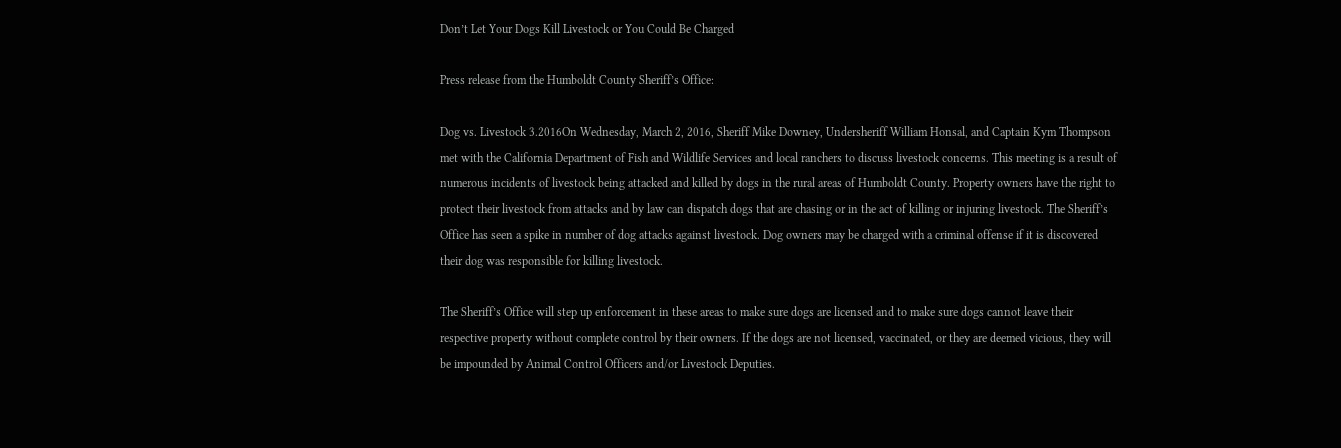Don’t Let Your Dogs Kill Livestock or You Could Be Charged

Press release from the Humboldt County Sheriff’s Office:

Dog vs. Livestock 3.2016On Wednesday, March 2, 2016, Sheriff Mike Downey, Undersheriff William Honsal, and Captain Kym Thompson met with the California Department of Fish and Wildlife Services and local ranchers to discuss livestock concerns. This meeting is a result of numerous incidents of livestock being attacked and killed by dogs in the rural areas of Humboldt County. Property owners have the right to protect their livestock from attacks and by law can dispatch dogs that are chasing or in the act of killing or injuring livestock. The Sheriff’s Office has seen a spike in number of dog attacks against livestock. Dog owners may be charged with a criminal offense if it is discovered their dog was responsible for killing livestock.

The Sheriff’s Office will step up enforcement in these areas to make sure dogs are licensed and to make sure dogs cannot leave their respective property without complete control by their owners. If the dogs are not licensed, vaccinated, or they are deemed vicious, they will be impounded by Animal Control Officers and/or Livestock Deputies.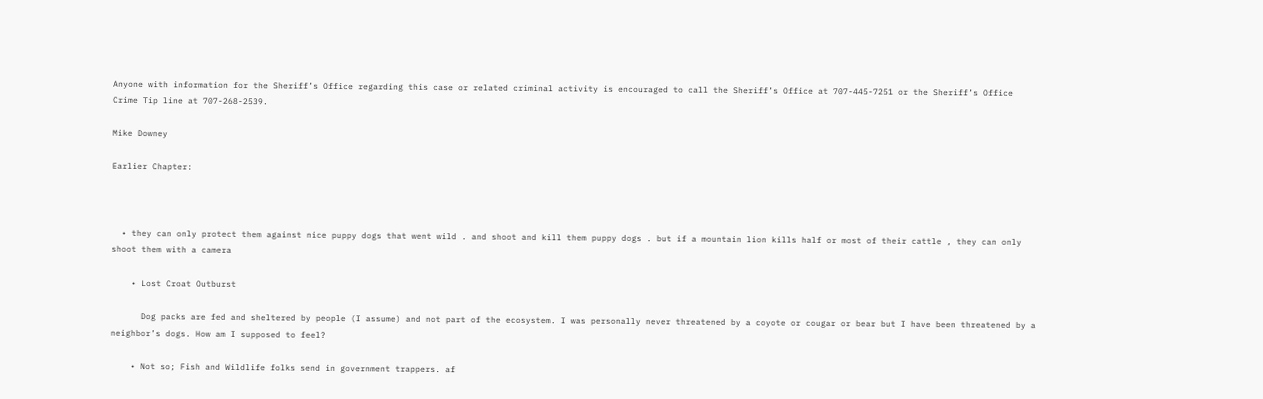Anyone with information for the Sheriff’s Office regarding this case or related criminal activity is encouraged to call the Sheriff’s Office at 707-445-7251 or the Sheriff’s Office Crime Tip line at 707-268-2539.

Mike Downey

Earlier Chapter:



  • they can only protect them against nice puppy dogs that went wild . and shoot and kill them puppy dogs . but if a mountain lion kills half or most of their cattle , they can only shoot them with a camera

    • Lost Croat Outburst

      Dog packs are fed and sheltered by people (I assume) and not part of the ecosystem. I was personally never threatened by a coyote or cougar or bear but I have been threatened by a neighbor’s dogs. How am I supposed to feel?

    • Not so; Fish and Wildlife folks send in government trappers. af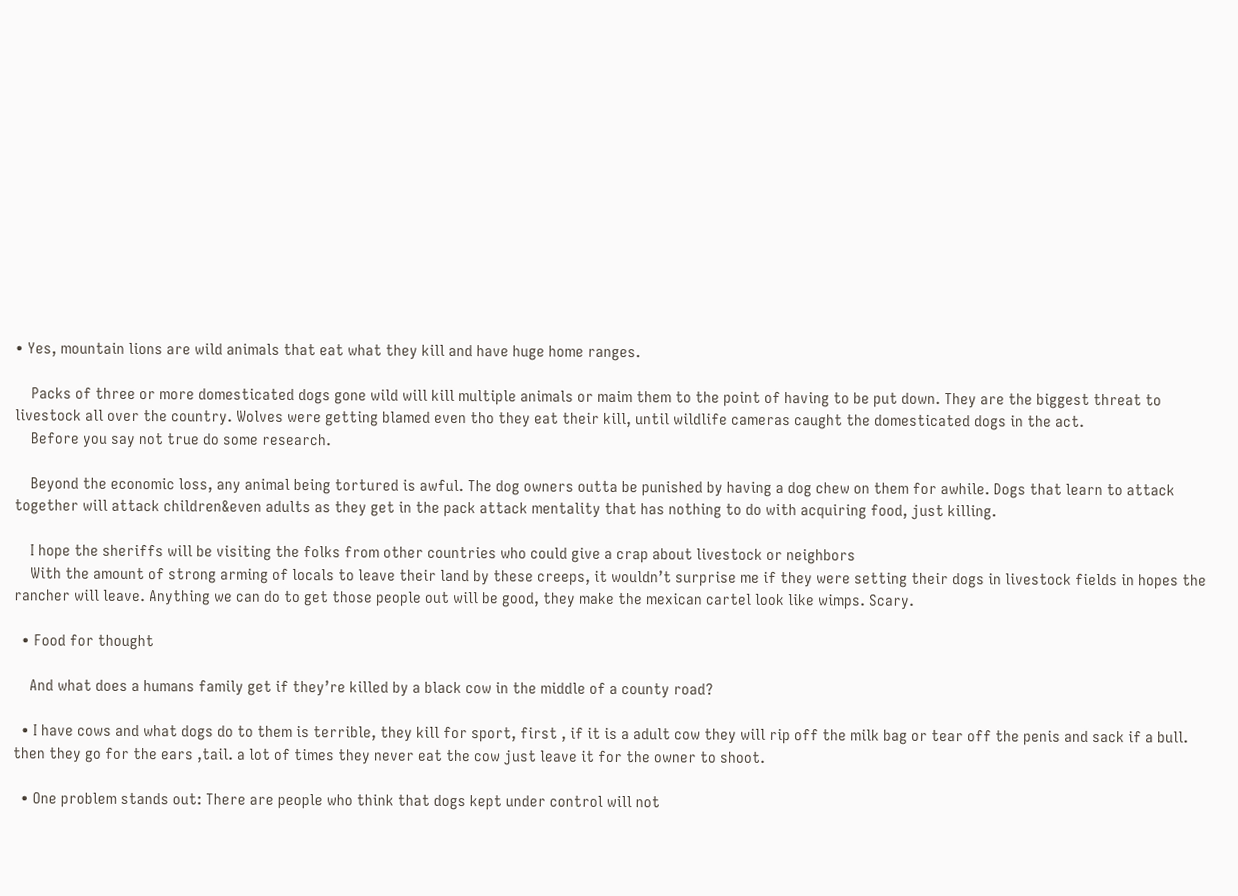• Yes, mountain lions are wild animals that eat what they kill and have huge home ranges.

    Packs of three or more domesticated dogs gone wild will kill multiple animals or maim them to the point of having to be put down. They are the biggest threat to livestock all over the country. Wolves were getting blamed even tho they eat their kill, until wildlife cameras caught the domesticated dogs in the act.
    Before you say not true do some research.

    Beyond the economic loss, any animal being tortured is awful. The dog owners outta be punished by having a dog chew on them for awhile. Dogs that learn to attack together will attack children&even adults as they get in the pack attack mentality that has nothing to do with acquiring food, just killing.

    I hope the sheriffs will be visiting the folks from other countries who could give a crap about livestock or neighbors
    With the amount of strong arming of locals to leave their land by these creeps, it wouldn’t surprise me if they were setting their dogs in livestock fields in hopes the rancher will leave. Anything we can do to get those people out will be good, they make the mexican cartel look like wimps. Scary.

  • Food for thought

    And what does a humans family get if they’re killed by a black cow in the middle of a county road?

  • I have cows and what dogs do to them is terrible, they kill for sport, first , if it is a adult cow they will rip off the milk bag or tear off the penis and sack if a bull. then they go for the ears ,tail. a lot of times they never eat the cow just leave it for the owner to shoot.

  • One problem stands out: There are people who think that dogs kept under control will not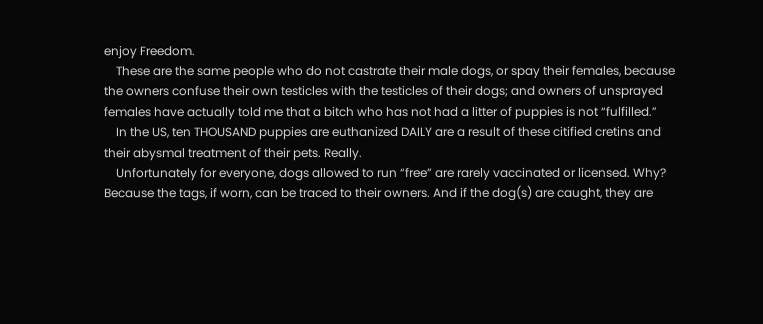enjoy Freedom.
    These are the same people who do not castrate their male dogs, or spay their females, because the owners confuse their own testicles with the testicles of their dogs; and owners of unsprayed females have actually told me that a bitch who has not had a litter of puppies is not “fulfilled.”
    In the US, ten THOUSAND puppies are euthanized DAILY are a result of these citified cretins and their abysmal treatment of their pets. Really.
    Unfortunately for everyone, dogs allowed to run “free” are rarely vaccinated or licensed. Why? Because the tags, if worn, can be traced to their owners. And if the dog(s) are caught, they are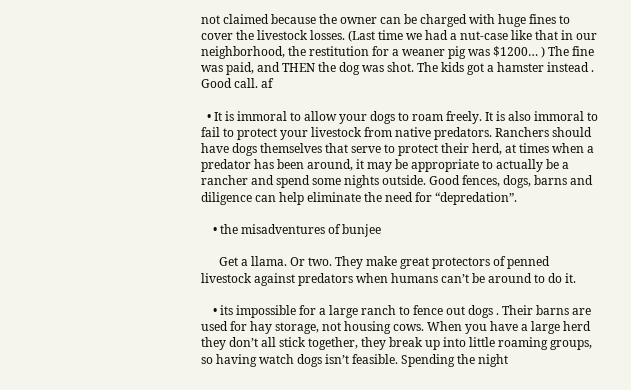not claimed because the owner can be charged with huge fines to cover the livestock losses. (Last time we had a nut-case like that in our neighborhood, the restitution for a weaner pig was $1200… ) The fine was paid, and THEN the dog was shot. The kids got a hamster instead . Good call. af

  • It is immoral to allow your dogs to roam freely. It is also immoral to fail to protect your livestock from native predators. Ranchers should have dogs themselves that serve to protect their herd, at times when a predator has been around, it may be appropriate to actually be a rancher and spend some nights outside. Good fences, dogs, barns and diligence can help eliminate the need for “depredation”.

    • the misadventures of bunjee

      Get a llama. Or two. They make great protectors of penned livestock against predators when humans can’t be around to do it.

    • its impossible for a large ranch to fence out dogs . Their barns are used for hay storage, not housing cows. When you have a large herd they don’t all stick together, they break up into little roaming groups, so having watch dogs isn’t feasible. Spending the night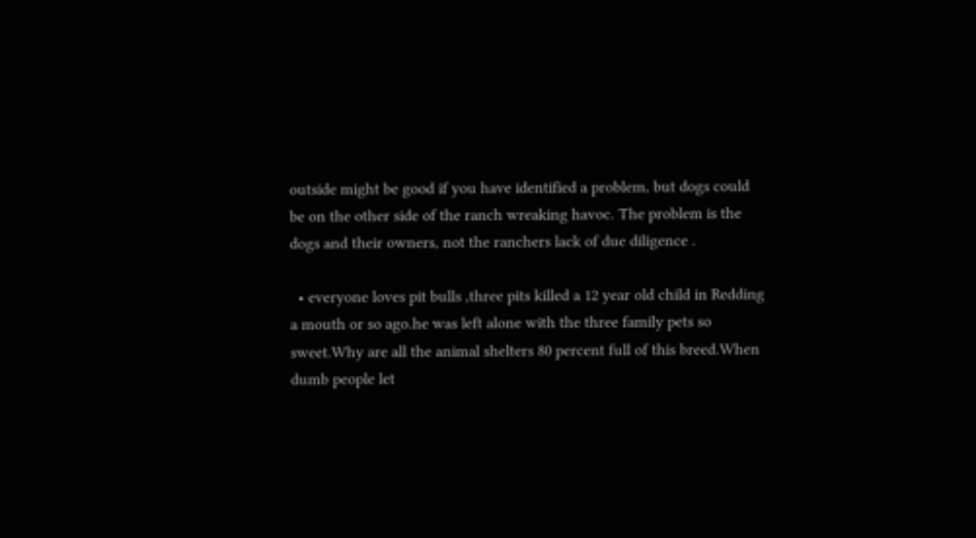outside might be good if you have identified a problem, but dogs could be on the other side of the ranch wreaking havoc. The problem is the dogs and their owners, not the ranchers lack of due diligence .

  • everyone loves pit bulls ,three pits killed a 12 year old child in Redding a mouth or so ago.he was left alone with the three family pets so sweet.Why are all the animal shelters 80 percent full of this breed.When dumb people let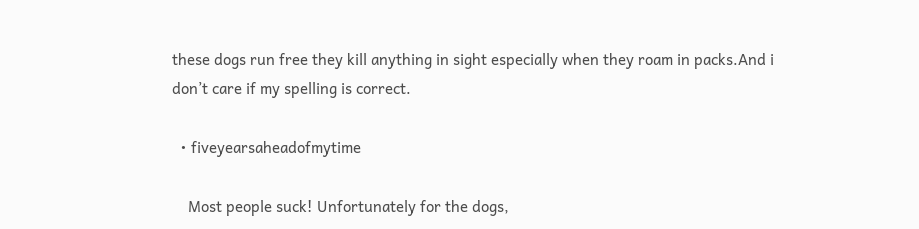these dogs run free they kill anything in sight especially when they roam in packs.And i don’t care if my spelling is correct.

  • fiveyearsaheadofmytime

    Most people suck! Unfortunately for the dogs,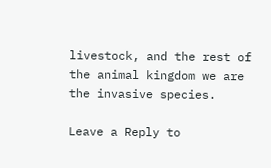livestock, and the rest of the animal kingdom we are the invasive species.

Leave a Reply to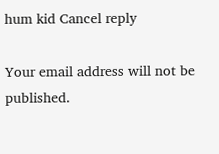hum kid Cancel reply

Your email address will not be published.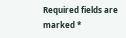Required fields are marked *